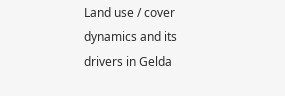Land use / cover dynamics and its drivers in Gelda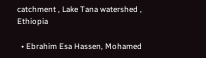catchment , Lake Tana watershed , Ethiopia

  • Ebrahim Esa Hassen, Mohamed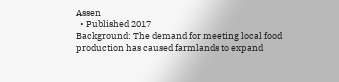Assen
  • Published 2017
Background: The demand for meeting local food production has caused farmlands to expand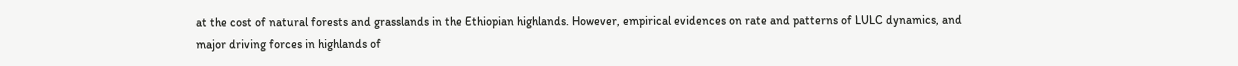at the cost of natural forests and grasslands in the Ethiopian highlands. However, empirical evidences on rate and patterns of LULC dynamics, and major driving forces in highlands of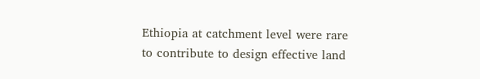Ethiopia at catchment level were rare to contribute to design effective land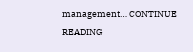management… CONTINUE READING